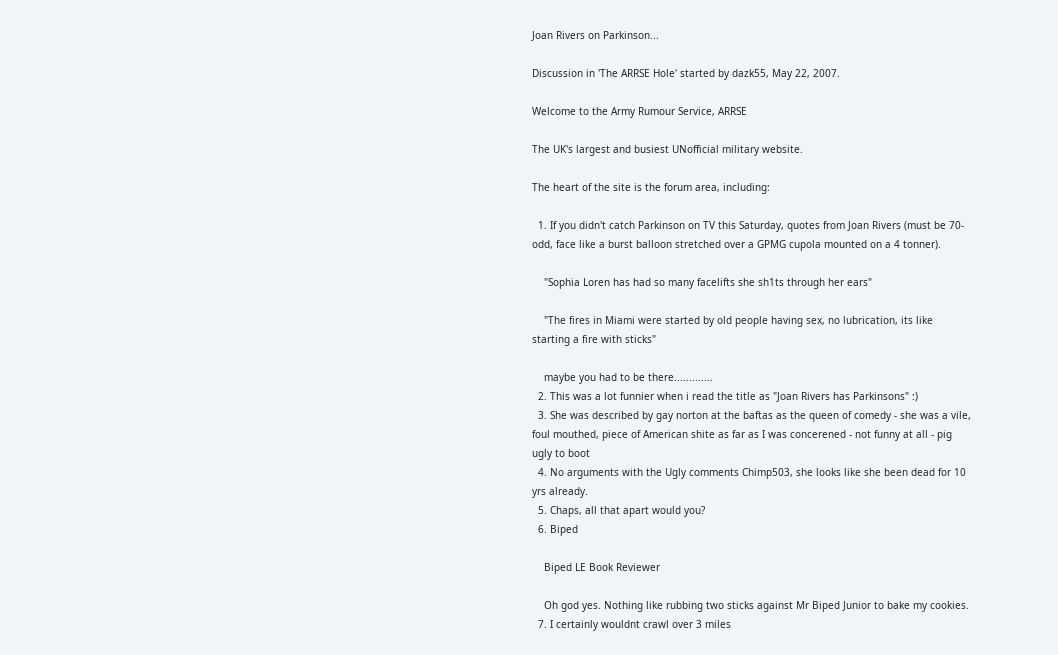Joan Rivers on Parkinson...

Discussion in 'The ARRSE Hole' started by dazk55, May 22, 2007.

Welcome to the Army Rumour Service, ARRSE

The UK's largest and busiest UNofficial military website.

The heart of the site is the forum area, including:

  1. If you didn't catch Parkinson on TV this Saturday, quotes from Joan Rivers (must be 70-odd, face like a burst balloon stretched over a GPMG cupola mounted on a 4 tonner).

    "Sophia Loren has had so many facelifts she sh1ts through her ears"

    "The fires in Miami were started by old people having sex, no lubrication, its like starting a fire with sticks"

    maybe you had to be there.............
  2. This was a lot funnier when i read the title as "Joan Rivers has Parkinsons" :)
  3. She was described by gay norton at the baftas as the queen of comedy - she was a vile, foul mouthed, piece of American shite as far as I was concerened - not funny at all - pig ugly to boot
  4. No arguments with the Ugly comments Chimp503, she looks like she been dead for 10 yrs already.
  5. Chaps, all that apart would you?
  6. Biped

    Biped LE Book Reviewer

    Oh god yes. Nothing like rubbing two sticks against Mr Biped Junior to bake my cookies.
  7. I certainly wouldnt crawl over 3 miles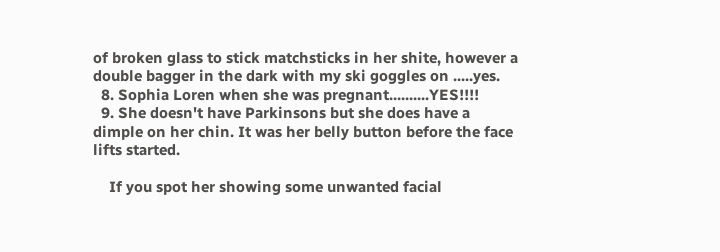of broken glass to stick matchsticks in her shite, however a double bagger in the dark with my ski goggles on .....yes.
  8. Sophia Loren when she was pregnant..........YES!!!!
  9. She doesn't have Parkinsons but she does have a dimple on her chin. It was her belly button before the face lifts started.

    If you spot her showing some unwanted facial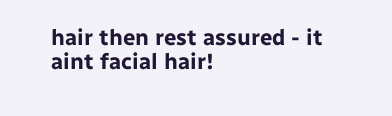hair then rest assured - it aint facial hair!